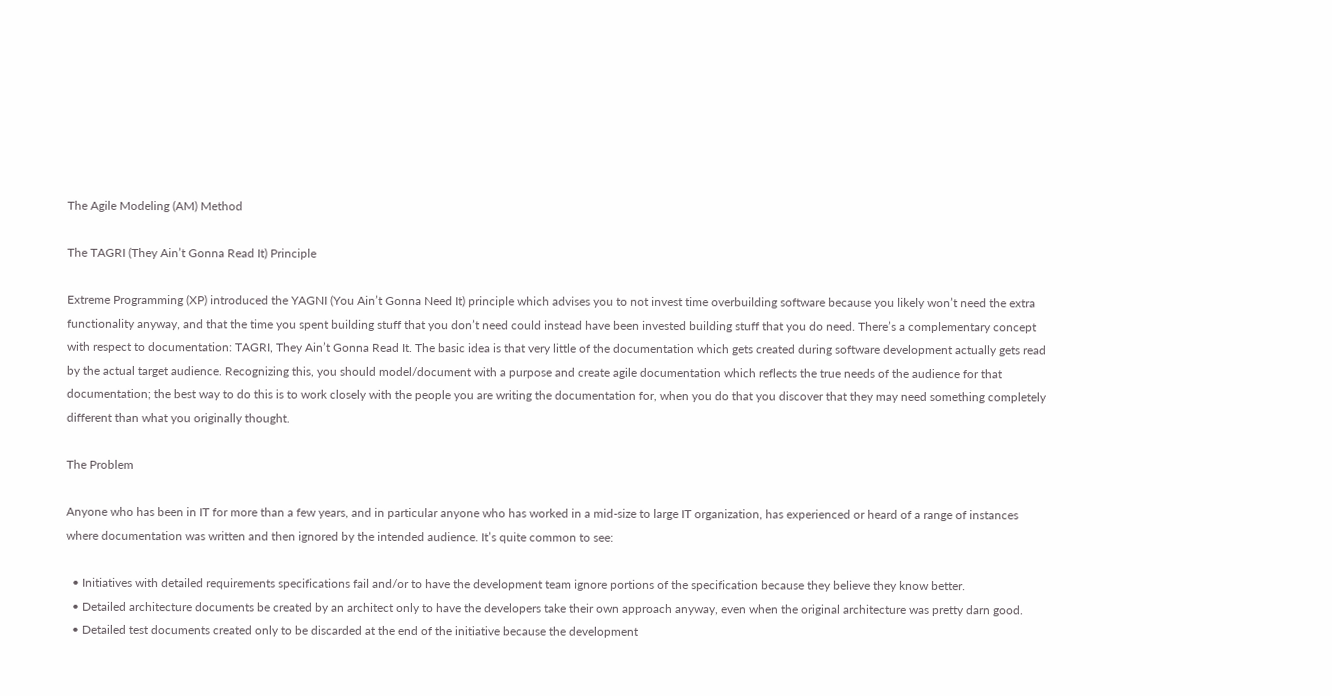The Agile Modeling (AM) Method

The TAGRI (They Ain’t Gonna Read It) Principle

Extreme Programming (XP) introduced the YAGNI (You Ain’t Gonna Need It) principle which advises you to not invest time overbuilding software because you likely won’t need the extra functionality anyway, and that the time you spent building stuff that you don’t need could instead have been invested building stuff that you do need. There’s a complementary concept with respect to documentation: TAGRI, They Ain’t Gonna Read It. The basic idea is that very little of the documentation which gets created during software development actually gets read by the actual target audience. Recognizing this, you should model/document with a purpose and create agile documentation which reflects the true needs of the audience for that documentation; the best way to do this is to work closely with the people you are writing the documentation for, when you do that you discover that they may need something completely different than what you originally thought.

The Problem

Anyone who has been in IT for more than a few years, and in particular anyone who has worked in a mid-size to large IT organization, has experienced or heard of a range of instances where documentation was written and then ignored by the intended audience. It’s quite common to see:

  • Initiatives with detailed requirements specifications fail and/or to have the development team ignore portions of the specification because they believe they know better.
  • Detailed architecture documents be created by an architect only to have the developers take their own approach anyway, even when the original architecture was pretty darn good.
  • Detailed test documents created only to be discarded at the end of the initiative because the development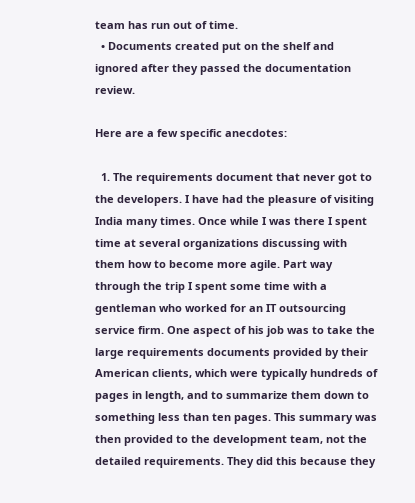team has run out of time.
  • Documents created put on the shelf and ignored after they passed the documentation review.

Here are a few specific anecdotes:

  1. The requirements document that never got to the developers. I have had the pleasure of visiting India many times. Once while I was there I spent time at several organizations discussing with them how to become more agile. Part way through the trip I spent some time with a gentleman who worked for an IT outsourcing service firm. One aspect of his job was to take the large requirements documents provided by their American clients, which were typically hundreds of pages in length, and to summarize them down to something less than ten pages. This summary was then provided to the development team, not the detailed requirements. They did this because they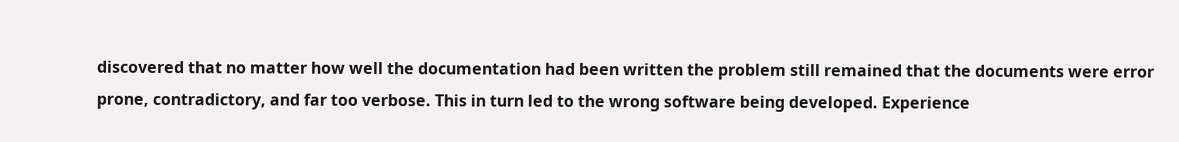discovered that no matter how well the documentation had been written the problem still remained that the documents were error prone, contradictory, and far too verbose. This in turn led to the wrong software being developed. Experience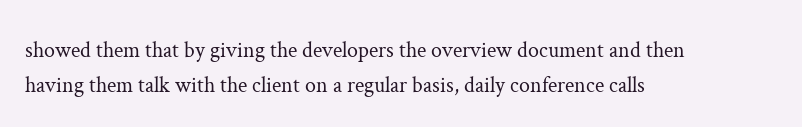showed them that by giving the developers the overview document and then having them talk with the client on a regular basis, daily conference calls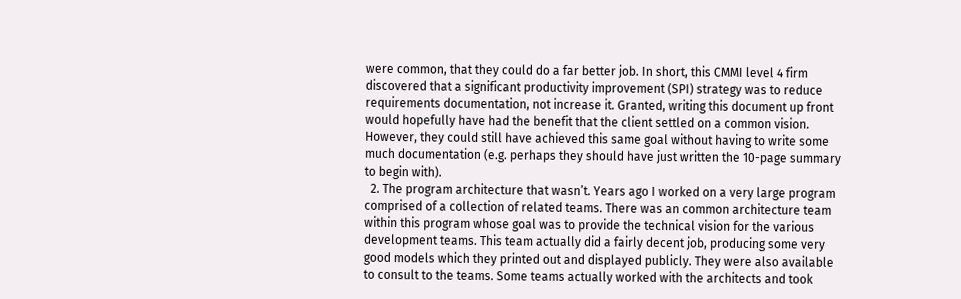were common, that they could do a far better job. In short, this CMMI level 4 firm discovered that a significant productivity improvement (SPI) strategy was to reduce requirements documentation, not increase it. Granted, writing this document up front would hopefully have had the benefit that the client settled on a common vision. However, they could still have achieved this same goal without having to write some much documentation (e.g. perhaps they should have just written the 10-page summary to begin with).
  2. The program architecture that wasn’t. Years ago I worked on a very large program comprised of a collection of related teams. There was an common architecture team within this program whose goal was to provide the technical vision for the various development teams. This team actually did a fairly decent job, producing some very good models which they printed out and displayed publicly. They were also available to consult to the teams. Some teams actually worked with the architects and took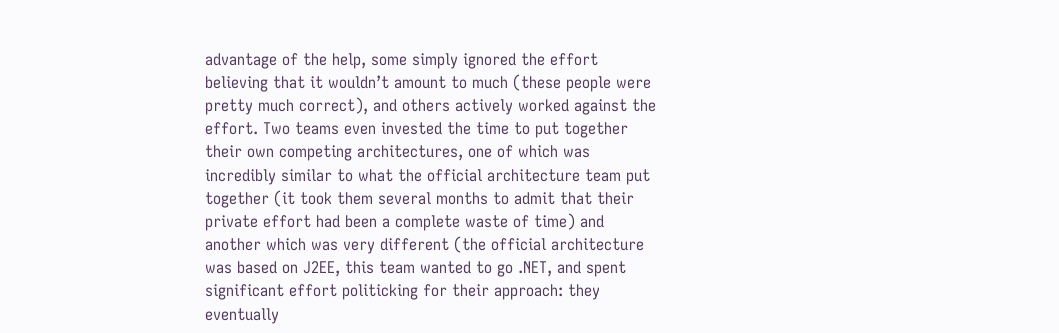advantage of the help, some simply ignored the effort believing that it wouldn’t amount to much (these people were pretty much correct), and others actively worked against the effort. Two teams even invested the time to put together their own competing architectures, one of which was incredibly similar to what the official architecture team put together (it took them several months to admit that their private effort had been a complete waste of time) and another which was very different (the official architecture was based on J2EE, this team wanted to go .NET, and spent significant effort politicking for their approach: they eventually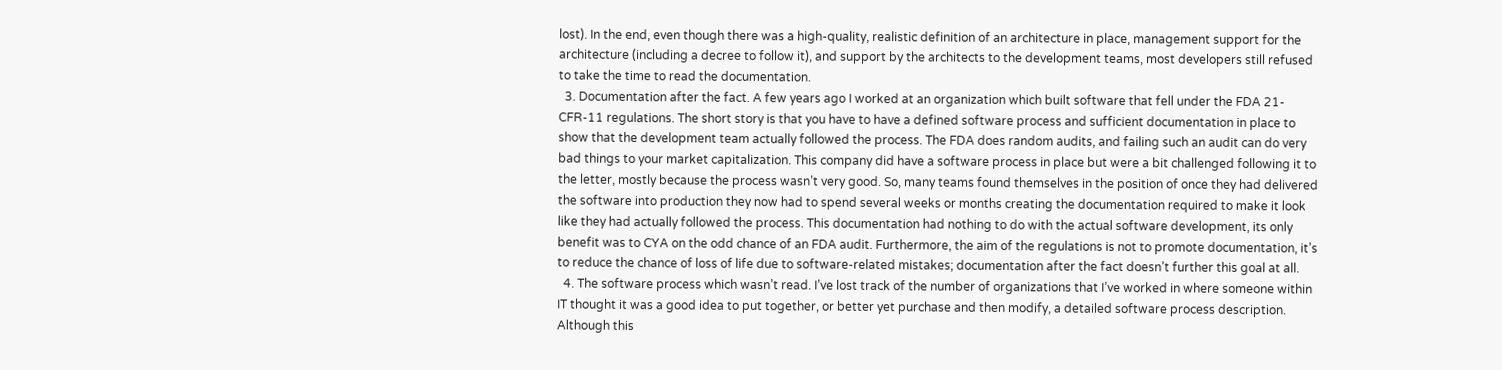lost). In the end, even though there was a high-quality, realistic definition of an architecture in place, management support for the architecture (including a decree to follow it), and support by the architects to the development teams, most developers still refused to take the time to read the documentation.
  3. Documentation after the fact. A few years ago I worked at an organization which built software that fell under the FDA 21-CFR-11 regulations. The short story is that you have to have a defined software process and sufficient documentation in place to show that the development team actually followed the process. The FDA does random audits, and failing such an audit can do very bad things to your market capitalization. This company did have a software process in place but were a bit challenged following it to the letter, mostly because the process wasn’t very good. So, many teams found themselves in the position of once they had delivered the software into production they now had to spend several weeks or months creating the documentation required to make it look like they had actually followed the process. This documentation had nothing to do with the actual software development, its only benefit was to CYA on the odd chance of an FDA audit. Furthermore, the aim of the regulations is not to promote documentation, it’s to reduce the chance of loss of life due to software-related mistakes; documentation after the fact doesn’t further this goal at all.
  4. The software process which wasn’t read. I’ve lost track of the number of organizations that I’ve worked in where someone within IT thought it was a good idea to put together, or better yet purchase and then modify, a detailed software process description. Although this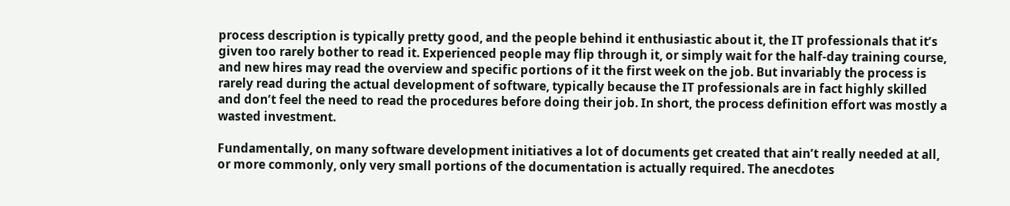process description is typically pretty good, and the people behind it enthusiastic about it, the IT professionals that it’s given too rarely bother to read it. Experienced people may flip through it, or simply wait for the half-day training course, and new hires may read the overview and specific portions of it the first week on the job. But invariably the process is rarely read during the actual development of software, typically because the IT professionals are in fact highly skilled and don’t feel the need to read the procedures before doing their job. In short, the process definition effort was mostly a wasted investment.

Fundamentally, on many software development initiatives a lot of documents get created that ain’t really needed at all, or more commonly, only very small portions of the documentation is actually required. The anecdotes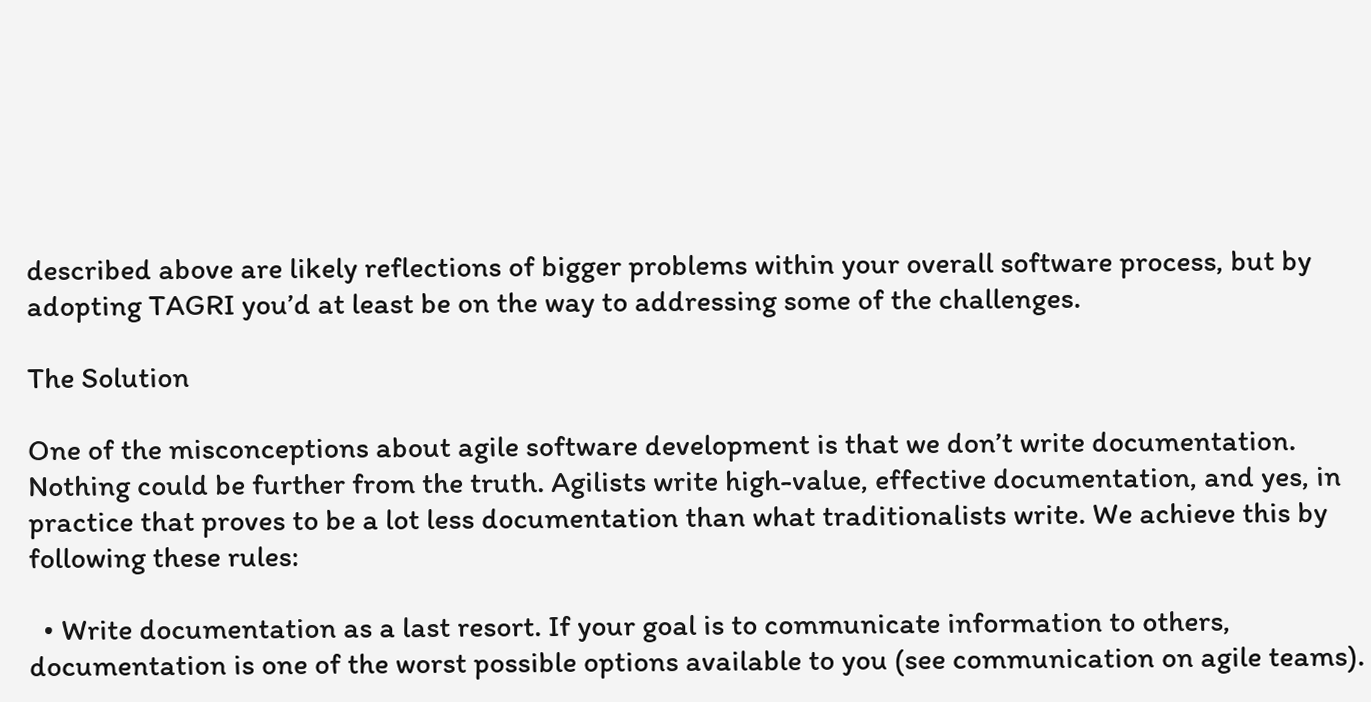described above are likely reflections of bigger problems within your overall software process, but by adopting TAGRI you’d at least be on the way to addressing some of the challenges.

The Solution

One of the misconceptions about agile software development is that we don’t write documentation. Nothing could be further from the truth. Agilists write high-value, effective documentation, and yes, in practice that proves to be a lot less documentation than what traditionalists write. We achieve this by following these rules:

  • Write documentation as a last resort. If your goal is to communicate information to others, documentation is one of the worst possible options available to you (see communication on agile teams).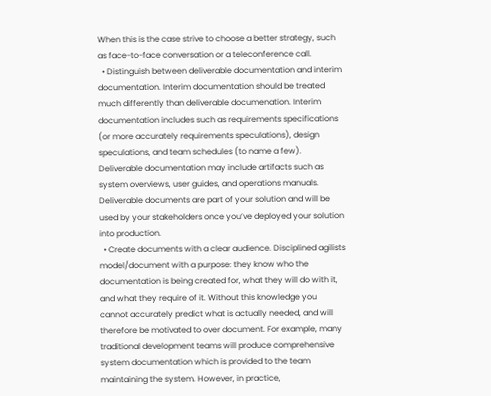When this is the case strive to choose a better strategy, such as face-to-face conversation or a teleconference call.
  • Distinguish between deliverable documentation and interim documentation. Interim documentation should be treated much differently than deliverable documenation. Interim documentation includes such as requirements specifications (or more accurately requirements speculations), design speculations, and team schedules (to name a few). Deliverable documentation may include artifacts such as system overviews, user guides, and operations manuals. Deliverable documents are part of your solution and will be used by your stakeholders once you’ve deployed your solution into production.
  • Create documents with a clear audience. Disciplined agilists model/document with a purpose: they know who the documentation is being created for, what they will do with it, and what they require of it. Without this knowledge you cannot accurately predict what is actually needed, and will therefore be motivated to over document. For example, many traditional development teams will produce comprehensive system documentation which is provided to the team maintaining the system. However, in practice,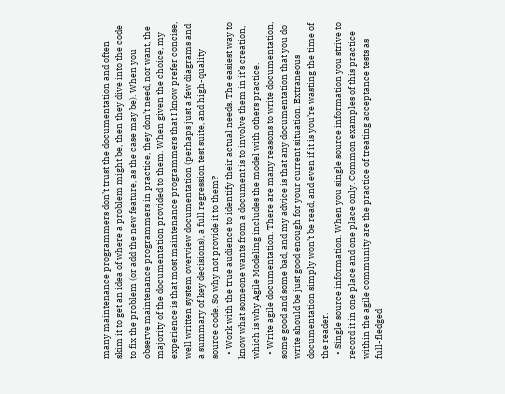many maintenance programmers don’t trust the documentation and often skim it to get an idea of where a problem might be, then they dive into the code to fix the problem (or add the new feature, as the case may be). When you observe maintenance programmers in practice, they don’t need, nor want, the majority of the documentation provided to them. When given the choice, my experience is that most maintenance programmers that I know prefer concise, well written system overview documentation (perhaps just a few diagrams and a summary of key decisions), a full regression test suite, and high-quality source code. So why not provide it to them?
  • Work with the true audience to identify their actual needs. The easiest way to know what someone wants from a document is to involve them in it’s creation, which is why Agile Modeling includes the model with others practice.
  • Write agile documentation. There are many reasons to write documentation, some good and some bad, and my advice is that any documentation that you do write should be just good enough for your current situation. Extraneous documentation simply won’t be read, and even if it is you’re wasting the time of the reader.
  • Single source information. When you single source information you strive to record it in one place and one place only. Common examples of this practice within the agile community are the practice of treating acceptance tests as full-fledged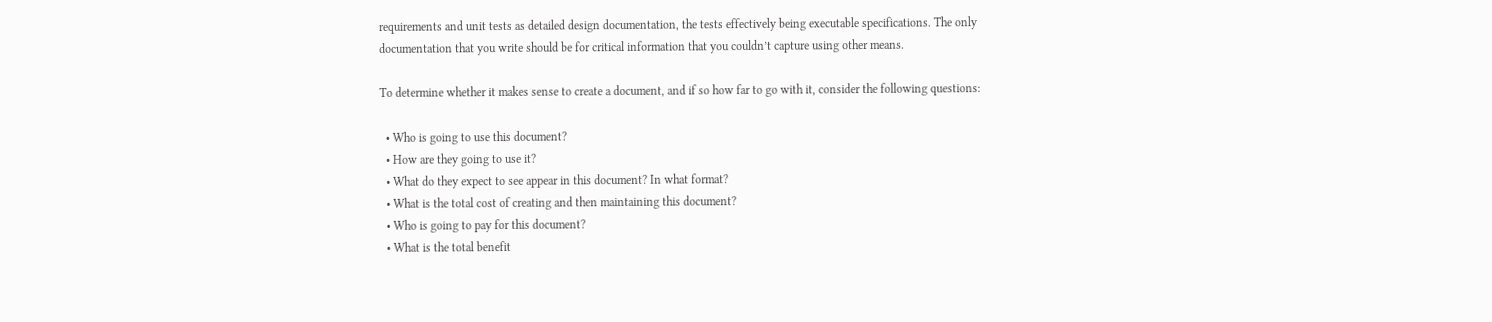requirements and unit tests as detailed design documentation, the tests effectively being executable specifications. The only documentation that you write should be for critical information that you couldn’t capture using other means.

To determine whether it makes sense to create a document, and if so how far to go with it, consider the following questions:

  • Who is going to use this document?
  • How are they going to use it?
  • What do they expect to see appear in this document? In what format?
  • What is the total cost of creating and then maintaining this document?
  • Who is going to pay for this document?
  • What is the total benefit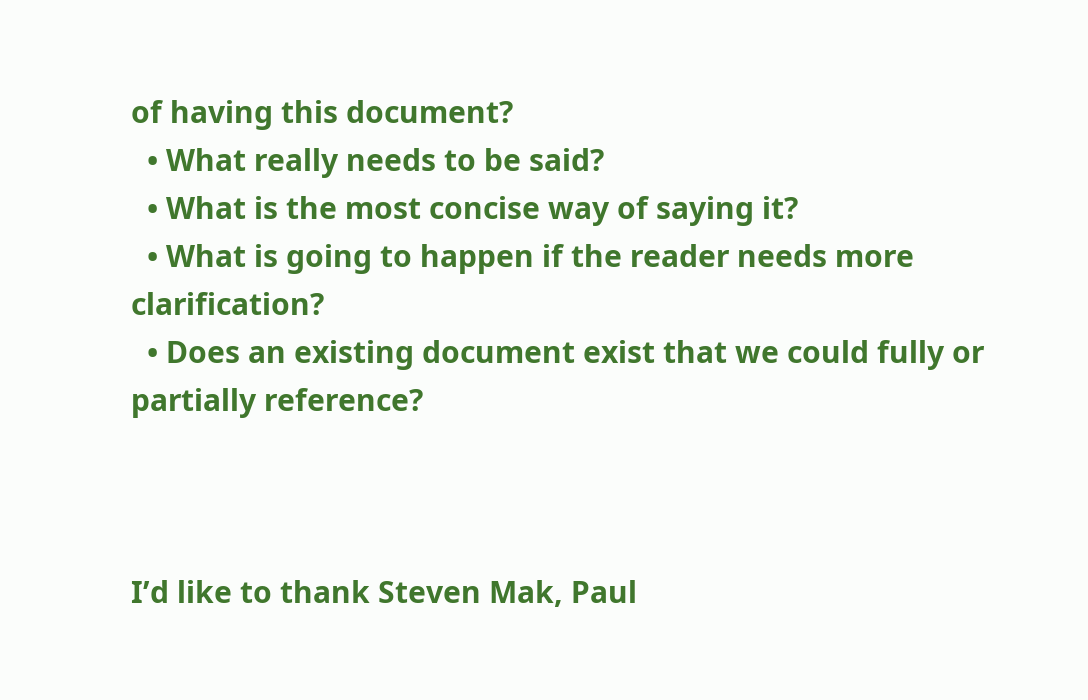of having this document?
  • What really needs to be said?
  • What is the most concise way of saying it?
  • What is going to happen if the reader needs more clarification?
  • Does an existing document exist that we could fully or partially reference?



I’d like to thank Steven Mak, Paul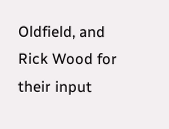Oldfield, and Rick Wood for their input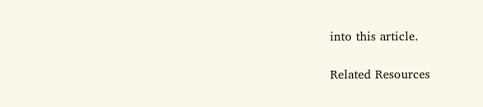into this article.

Related Resources